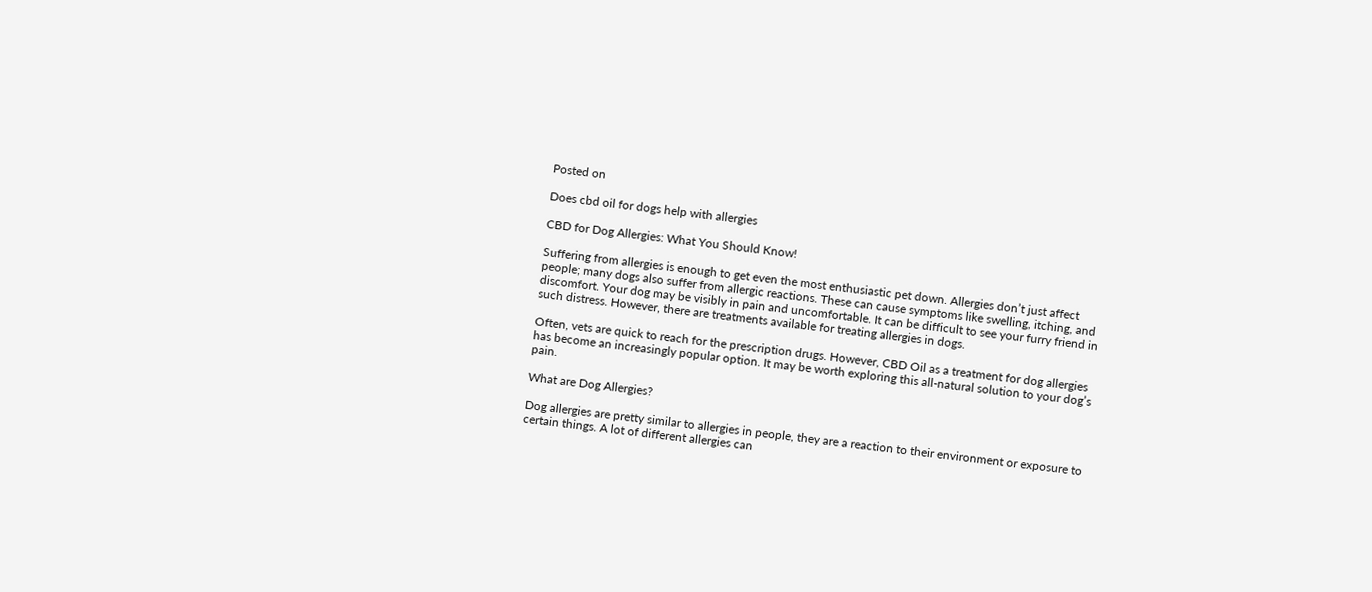Posted on

Does cbd oil for dogs help with allergies

CBD for Dog Allergies: What You Should Know!

Suffering from allergies is enough to get even the most enthusiastic pet down. Allergies don’t just affect people; many dogs also suffer from allergic reactions. These can cause symptoms like swelling, itching, and discomfort. Your dog may be visibly in pain and uncomfortable. It can be difficult to see your furry friend in such distress. However, there are treatments available for treating allergies in dogs.

Often, vets are quick to reach for the prescription drugs. However, CBD Oil as a treatment for dog allergies has become an increasingly popular option. It may be worth exploring this all-natural solution to your dog’s pain.

What are Dog Allergies?

Dog allergies are pretty similar to allergies in people, they are a reaction to their environment or exposure to certain things. A lot of different allergies can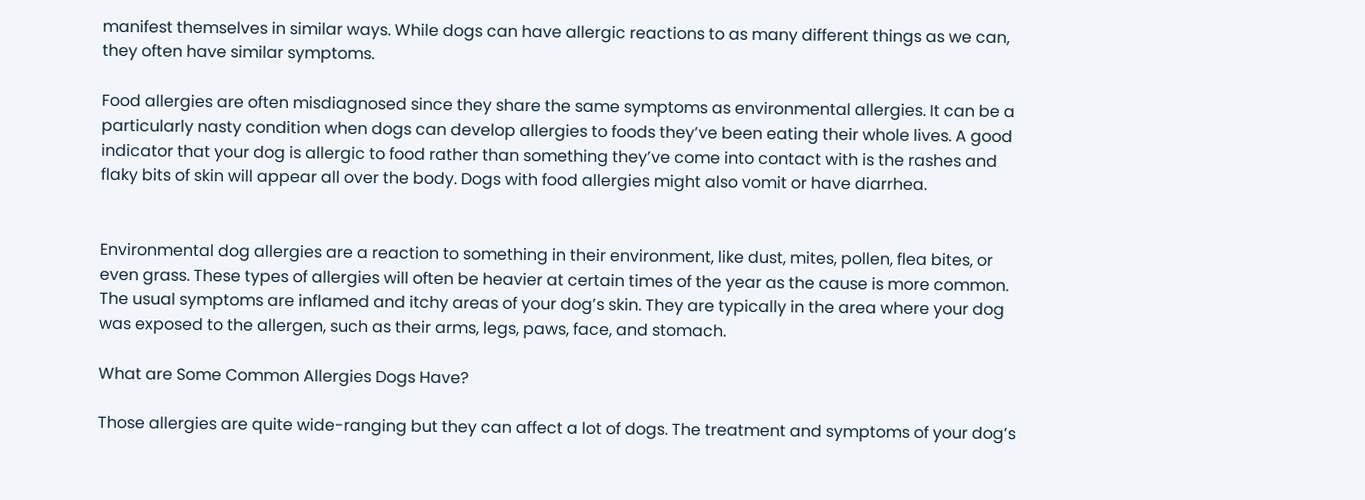manifest themselves in similar ways. While dogs can have allergic reactions to as many different things as we can, they often have similar symptoms.

Food allergies are often misdiagnosed since they share the same symptoms as environmental allergies. It can be a particularly nasty condition when dogs can develop allergies to foods they’ve been eating their whole lives. A good indicator that your dog is allergic to food rather than something they’ve come into contact with is the rashes and flaky bits of skin will appear all over the body. Dogs with food allergies might also vomit or have diarrhea.


Environmental dog allergies are a reaction to something in their environment, like dust, mites, pollen, flea bites, or even grass. These types of allergies will often be heavier at certain times of the year as the cause is more common. The usual symptoms are inflamed and itchy areas of your dog’s skin. They are typically in the area where your dog was exposed to the allergen, such as their arms, legs, paws, face, and stomach.

What are Some Common Allergies Dogs Have?

Those allergies are quite wide-ranging but they can affect a lot of dogs. The treatment and symptoms of your dog’s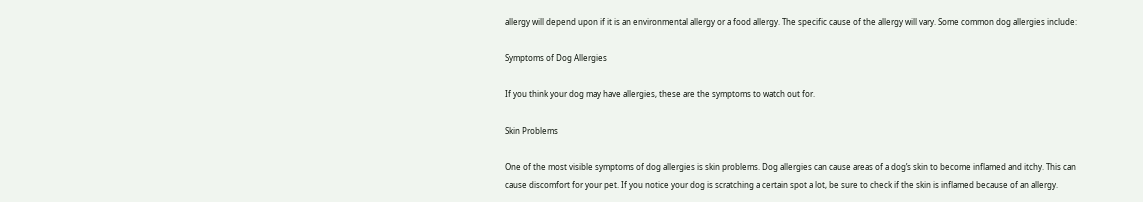allergy will depend upon if it is an environmental allergy or a food allergy. The specific cause of the allergy will vary. Some common dog allergies include:

Symptoms of Dog Allergies

If you think your dog may have allergies, these are the symptoms to watch out for.

Skin Problems

One of the most visible symptoms of dog allergies is skin problems. Dog allergies can cause areas of a dog’s skin to become inflamed and itchy. This can cause discomfort for your pet. If you notice your dog is scratching a certain spot a lot, be sure to check if the skin is inflamed because of an allergy.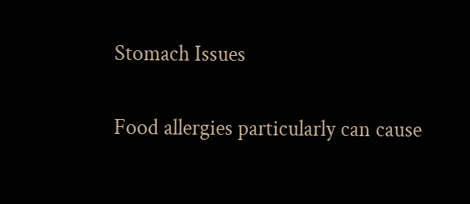Stomach Issues

Food allergies particularly can cause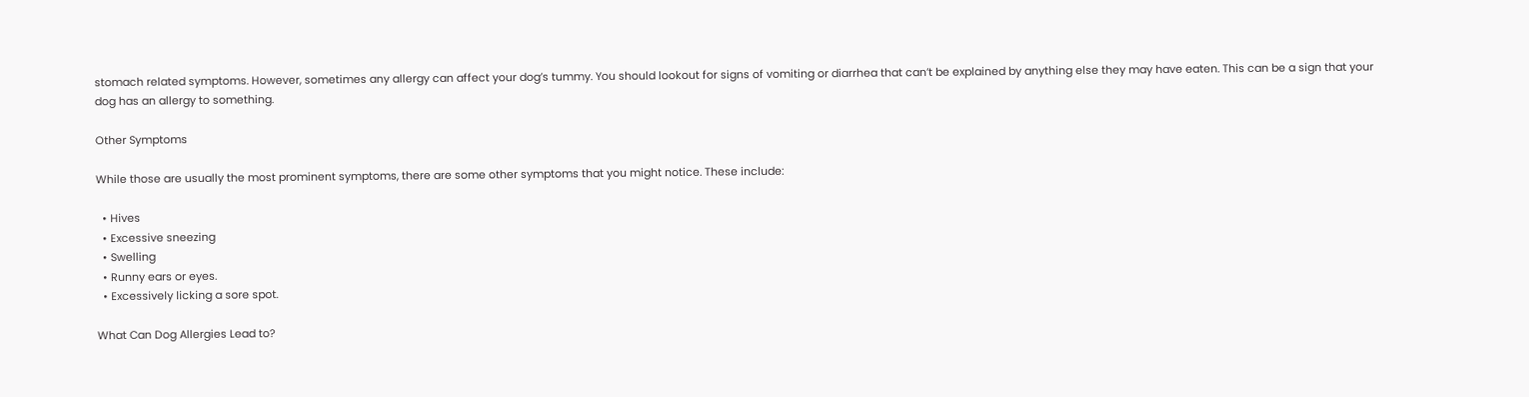stomach related symptoms. However, sometimes any allergy can affect your dog’s tummy. You should lookout for signs of vomiting or diarrhea that can’t be explained by anything else they may have eaten. This can be a sign that your dog has an allergy to something.

Other Symptoms

While those are usually the most prominent symptoms, there are some other symptoms that you might notice. These include:

  • Hives
  • Excessive sneezing
  • Swelling
  • Runny ears or eyes.
  • Excessively licking a sore spot.

What Can Dog Allergies Lead to?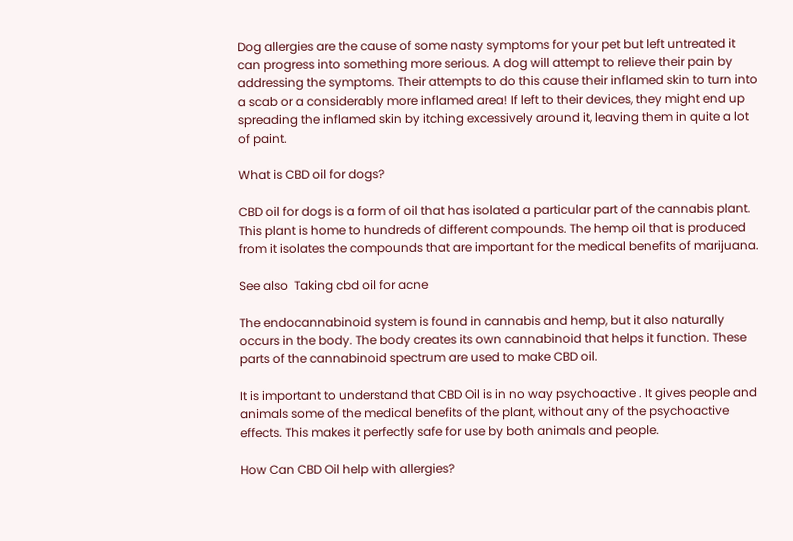Dog allergies are the cause of some nasty symptoms for your pet but left untreated it can progress into something more serious. A dog will attempt to relieve their pain by addressing the symptoms. Their attempts to do this cause their inflamed skin to turn into a scab or a considerably more inflamed area! If left to their devices, they might end up spreading the inflamed skin by itching excessively around it, leaving them in quite a lot of paint.

What is CBD oil for dogs?

CBD oil for dogs is a form of oil that has isolated a particular part of the cannabis plant. This plant is home to hundreds of different compounds. The hemp oil that is produced from it isolates the compounds that are important for the medical benefits of marijuana.

See also  Taking cbd oil for acne

The endocannabinoid system is found in cannabis and hemp, but it also naturally occurs in the body. The body creates its own cannabinoid that helps it function. These parts of the cannabinoid spectrum are used to make CBD oil.

It is important to understand that CBD Oil is in no way psychoactive . It gives people and animals some of the medical benefits of the plant, without any of the psychoactive effects. This makes it perfectly safe for use by both animals and people.

How Can CBD Oil help with allergies?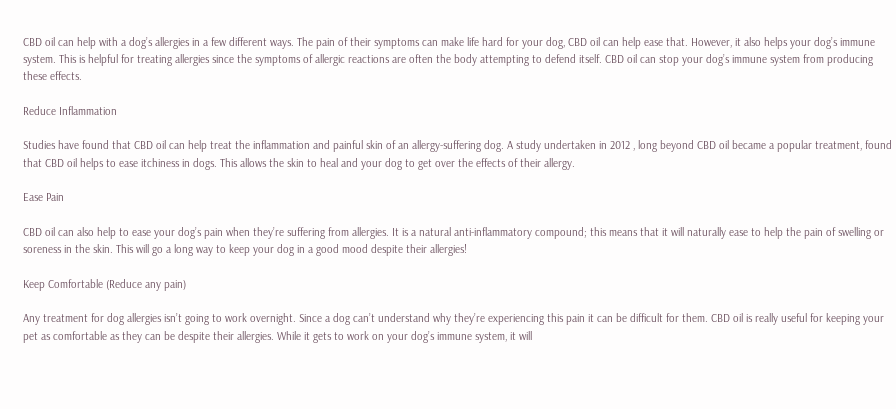CBD oil can help with a dog’s allergies in a few different ways. The pain of their symptoms can make life hard for your dog, CBD oil can help ease that. However, it also helps your dog’s immune system. This is helpful for treating allergies since the symptoms of allergic reactions are often the body attempting to defend itself. CBD oil can stop your dog’s immune system from producing these effects.

Reduce Inflammation

Studies have found that CBD oil can help treat the inflammation and painful skin of an allergy-suffering dog. A study undertaken in 2012 , long beyond CBD oil became a popular treatment, found that CBD oil helps to ease itchiness in dogs. This allows the skin to heal and your dog to get over the effects of their allergy.

Ease Pain

CBD oil can also help to ease your dog’s pain when they’re suffering from allergies. It is a natural anti-inflammatory compound; this means that it will naturally ease to help the pain of swelling or soreness in the skin. This will go a long way to keep your dog in a good mood despite their allergies!

Keep Comfortable (Reduce any pain)

Any treatment for dog allergies isn’t going to work overnight. Since a dog can’t understand why they’re experiencing this pain it can be difficult for them. CBD oil is really useful for keeping your pet as comfortable as they can be despite their allergies. While it gets to work on your dog’s immune system, it will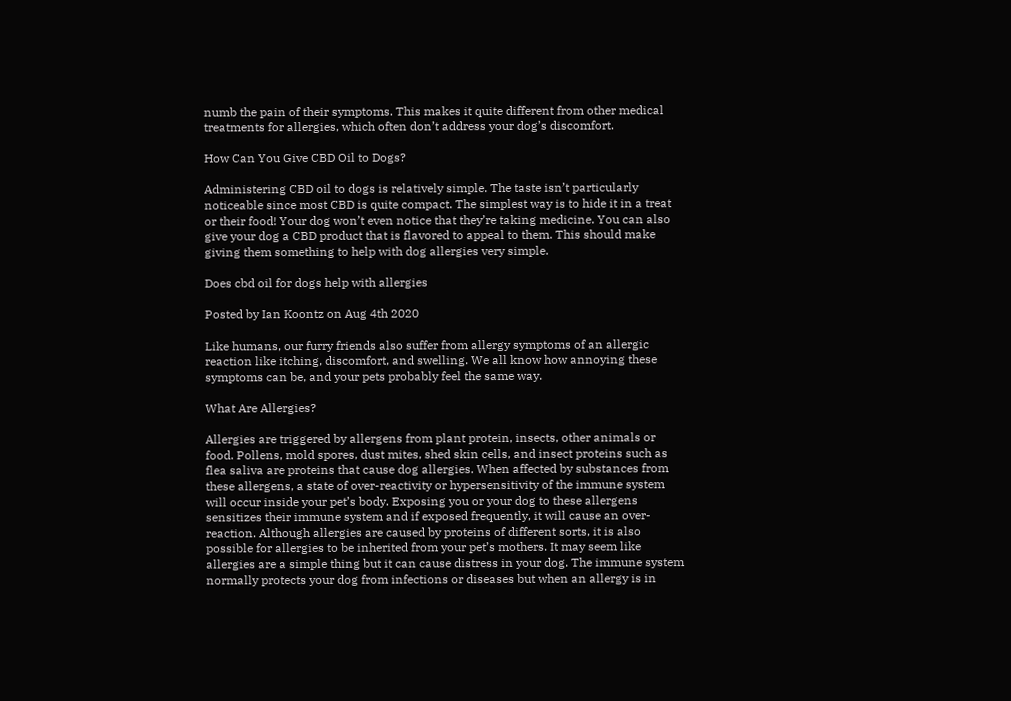numb the pain of their symptoms. This makes it quite different from other medical treatments for allergies, which often don’t address your dog’s discomfort.

How Can You Give CBD Oil to Dogs?

Administering CBD oil to dogs is relatively simple. The taste isn’t particularly noticeable since most CBD is quite compact. The simplest way is to hide it in a treat or their food! Your dog won’t even notice that they’re taking medicine. You can also give your dog a CBD product that is flavored to appeal to them. This should make giving them something to help with dog allergies very simple.

Does cbd oil for dogs help with allergies

Posted by Ian Koontz on Aug 4th 2020

Like humans, our furry friends also suffer from allergy symptoms of an allergic reaction like itching, discomfort, and swelling. We all know how annoying these symptoms can be, and your pets probably feel the same way.

What Are Allergies?

Allergies are triggered by allergens from plant protein, insects, other animals or food. Pollens, mold spores, dust mites, shed skin cells, and insect proteins such as flea saliva are proteins that cause dog allergies. When affected by substances from these allergens, a state of over-reactivity or hypersensitivity of the immune system will occur inside your pet’s body. Exposing you or your dog to these allergens sensitizes their immune system and if exposed frequently, it will cause an over-reaction. Although allergies are caused by proteins of different sorts, it is also possible for allergies to be inherited from your pet’s mothers. It may seem like allergies are a simple thing but it can cause distress in your dog. The immune system normally protects your dog from infections or diseases but when an allergy is in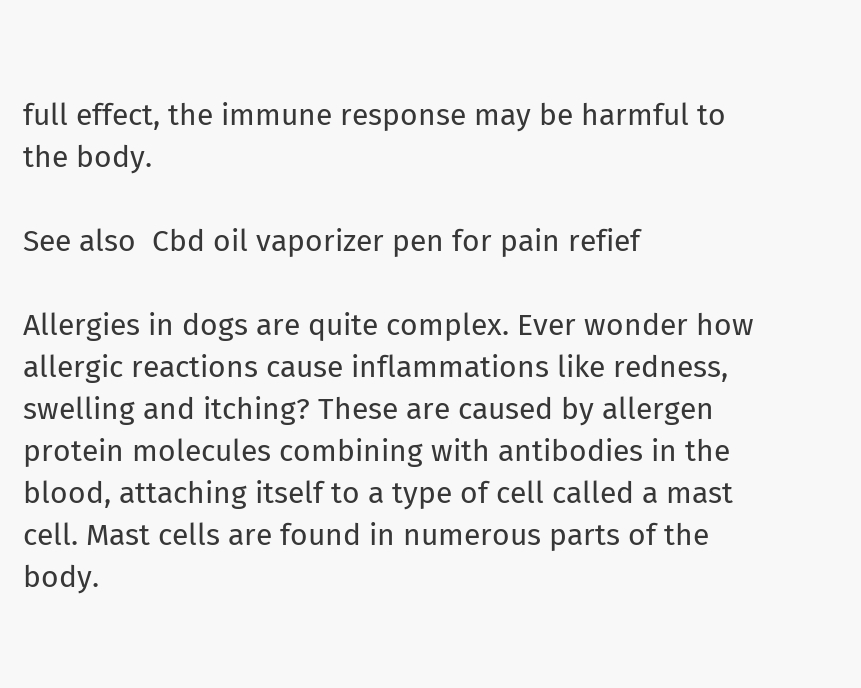full effect, the immune response may be harmful to the body.

See also  Cbd oil vaporizer pen for pain refief

Allergies in dogs are quite complex. Ever wonder how allergic reactions cause inflammations like redness, swelling and itching? These are caused by allergen protein molecules combining with antibodies in the blood, attaching itself to a type of cell called a mast cell. Mast cells are found in numerous parts of the body.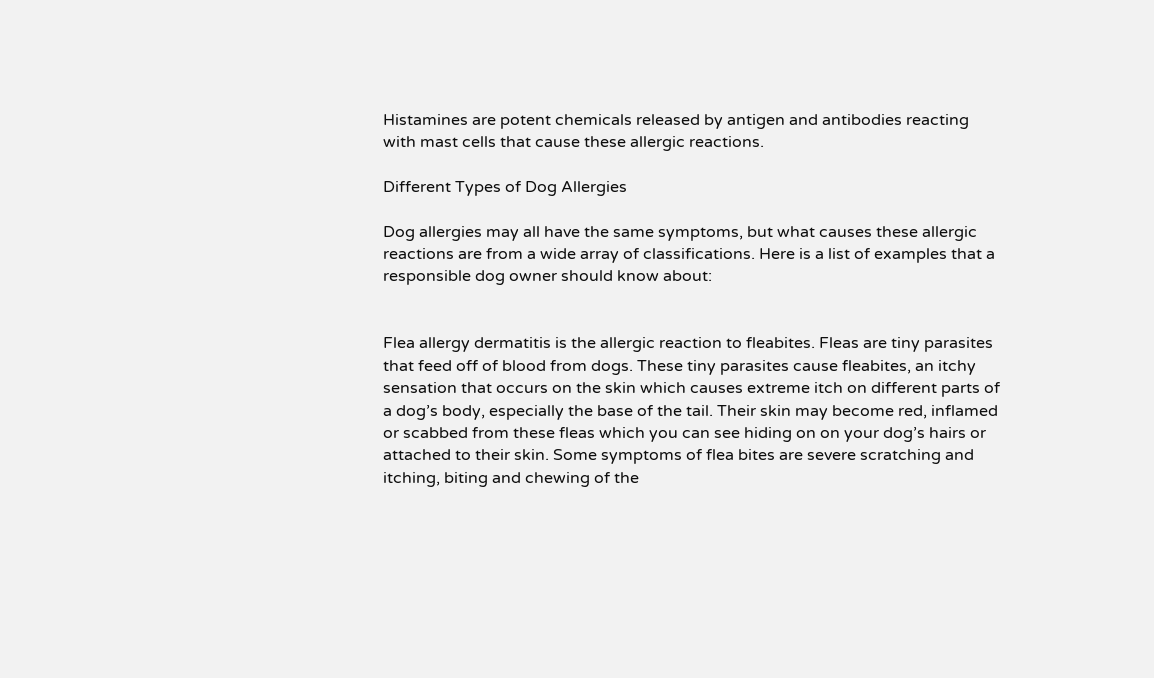Histamines are potent chemicals released by antigen and antibodies reacting with mast cells that cause these allergic reactions.

Different Types of Dog Allergies

Dog allergies may all have the same symptoms, but what causes these allergic reactions are from a wide array of classifications. Here is a list of examples that a responsible dog owner should know about:


Flea allergy dermatitis is the allergic reaction to fleabites. Fleas are tiny parasites that feed off of blood from dogs. These tiny parasites cause fleabites, an itchy sensation that occurs on the skin which causes extreme itch on different parts of a dog’s body, especially the base of the tail. Their skin may become red, inflamed or scabbed from these fleas which you can see hiding on on your dog’s hairs or attached to their skin. Some symptoms of flea bites are severe scratching and itching, biting and chewing of the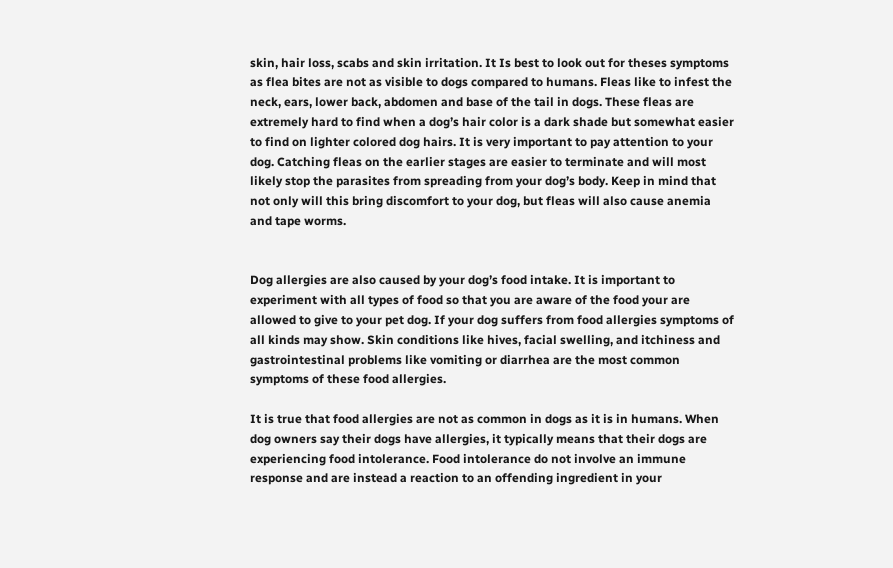skin, hair loss, scabs and skin irritation. It Is best to look out for theses symptoms as flea bites are not as visible to dogs compared to humans. Fleas like to infest the neck, ears, lower back, abdomen and base of the tail in dogs. These fleas are extremely hard to find when a dog’s hair color is a dark shade but somewhat easier to find on lighter colored dog hairs. It is very important to pay attention to your dog. Catching fleas on the earlier stages are easier to terminate and will most likely stop the parasites from spreading from your dog’s body. Keep in mind that not only will this bring discomfort to your dog, but fleas will also cause anemia and tape worms.


Dog allergies are also caused by your dog’s food intake. It is important to experiment with all types of food so that you are aware of the food your are allowed to give to your pet dog. If your dog suffers from food allergies symptoms of all kinds may show. Skin conditions like hives, facial swelling, and itchiness and gastrointestinal problems like vomiting or diarrhea are the most common symptoms of these food allergies.

It is true that food allergies are not as common in dogs as it is in humans. When dog owners say their dogs have allergies, it typically means that their dogs are experiencing food intolerance. Food intolerance do not involve an immune response and are instead a reaction to an offending ingredient in your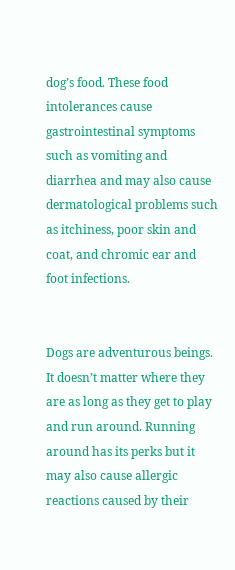dog’s food. These food intolerances cause gastrointestinal symptoms such as vomiting and diarrhea and may also cause dermatological problems such as itchiness, poor skin and coat, and chromic ear and foot infections.


Dogs are adventurous beings. It doesn’t matter where they are as long as they get to play and run around. Running around has its perks but it may also cause allergic reactions caused by their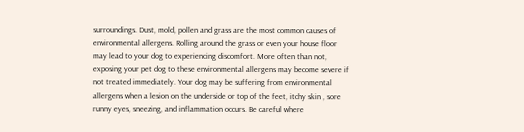surroundings. Dust, mold, pollen and grass are the most common causes of environmental allergens. Rolling around the grass or even your house floor may lead to your dog to experiencing discomfort. More often than not, exposing your pet dog to these environmental allergens may become severe if not treated immediately. Your dog may be suffering from environmental allergens when a lesion on the underside or top of the feet, itchy skin , sore runny eyes, sneezing, and inflammation occurs. Be careful where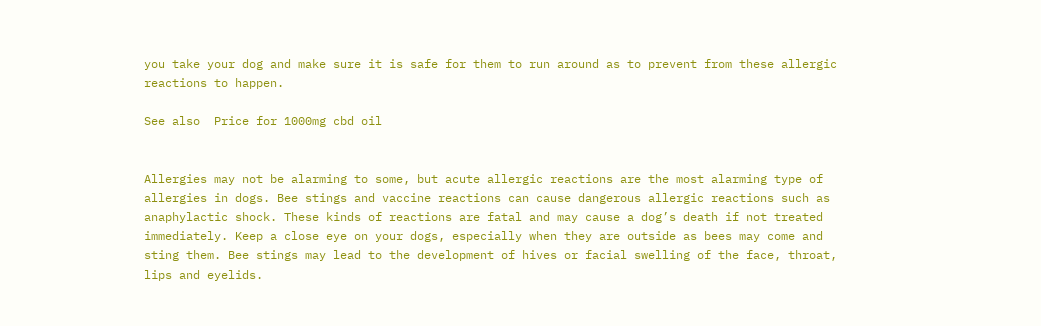you take your dog and make sure it is safe for them to run around as to prevent from these allergic reactions to happen.

See also  Price for 1000mg cbd oil


Allergies may not be alarming to some, but acute allergic reactions are the most alarming type of allergies in dogs. Bee stings and vaccine reactions can cause dangerous allergic reactions such as anaphylactic shock. These kinds of reactions are fatal and may cause a dog’s death if not treated immediately. Keep a close eye on your dogs, especially when they are outside as bees may come and sting them. Bee stings may lead to the development of hives or facial swelling of the face, throat, lips and eyelids.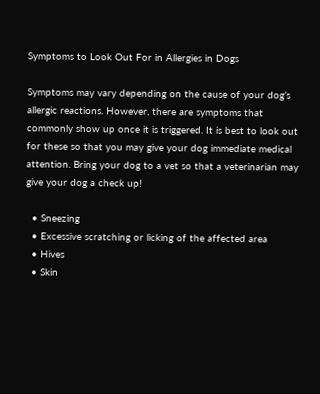Symptoms to Look Out For in Allergies in Dogs

Symptoms may vary depending on the cause of your dog’s allergic reactions. However, there are symptoms that commonly show up once it is triggered. It is best to look out for these so that you may give your dog immediate medical attention. Bring your dog to a vet so that a veterinarian may give your dog a check up!

  • Sneezing
  • Excessive scratching or licking of the affected area
  • Hives
  • Skin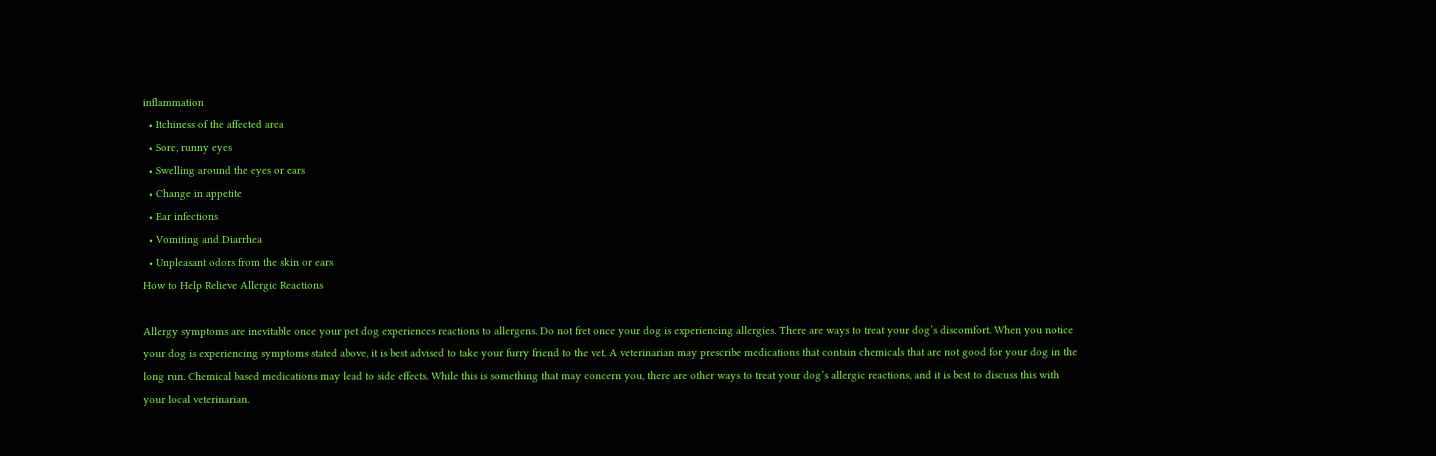inflammation
  • Itchiness of the affected area
  • Sore, runny eyes
  • Swelling around the eyes or ears
  • Change in appetite
  • Ear infections
  • Vomiting and Diarrhea
  • Unpleasant odors from the skin or ears
How to Help Relieve Allergic Reactions

Allergy symptoms are inevitable once your pet dog experiences reactions to allergens. Do not fret once your dog is experiencing allergies. There are ways to treat your dog’s discomfort. When you notice your dog is experiencing symptoms stated above, it is best advised to take your furry friend to the vet. A veterinarian may prescribe medications that contain chemicals that are not good for your dog in the long run. Chemical based medications may lead to side effects. While this is something that may concern you, there are other ways to treat your dog’s allergic reactions, and it is best to discuss this with your local veterinarian.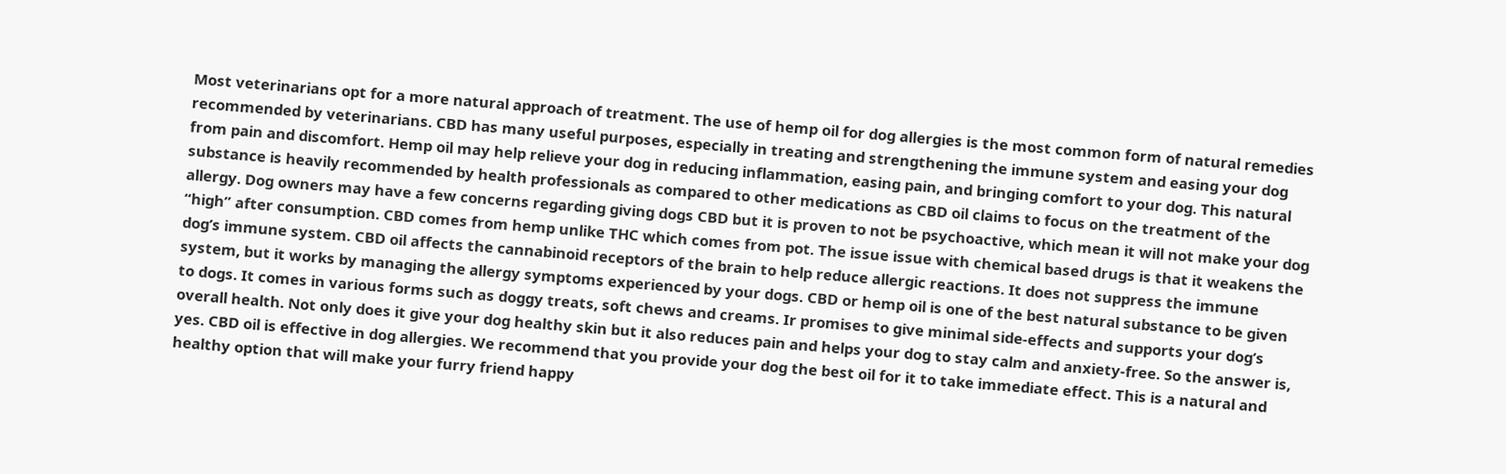Most veterinarians opt for a more natural approach of treatment. The use of hemp oil for dog allergies is the most common form of natural remedies recommended by veterinarians. CBD has many useful purposes, especially in treating and strengthening the immune system and easing your dog from pain and discomfort. Hemp oil may help relieve your dog in reducing inflammation, easing pain, and bringing comfort to your dog. This natural substance is heavily recommended by health professionals as compared to other medications as CBD oil claims to focus on the treatment of the allergy. Dog owners may have a few concerns regarding giving dogs CBD but it is proven to not be psychoactive, which mean it will not make your dog “high” after consumption. CBD comes from hemp unlike THC which comes from pot. The issue issue with chemical based drugs is that it weakens the dog’s immune system. CBD oil affects the cannabinoid receptors of the brain to help reduce allergic reactions. It does not suppress the immune system, but it works by managing the allergy symptoms experienced by your dogs. CBD or hemp oil is one of the best natural substance to be given to dogs. It comes in various forms such as doggy treats, soft chews and creams. Ir promises to give minimal side-effects and supports your dog’s overall health. Not only does it give your dog healthy skin but it also reduces pain and helps your dog to stay calm and anxiety-free. So the answer is, yes. CBD oil is effective in dog allergies. We recommend that you provide your dog the best oil for it to take immediate effect. This is a natural and healthy option that will make your furry friend happy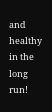and healthy in the long run!